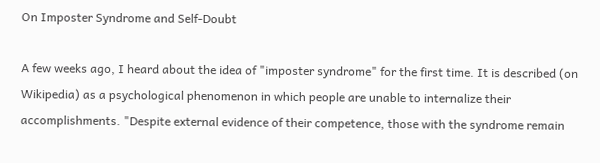On Imposter Syndrome and Self-Doubt

A few weeks ago, I heard about the idea of "imposter syndrome" for the first time. It is described (on Wikipedia) as a psychological phenomenon in which people are unable to internalize their accomplishments. "Despite external evidence of their competence, those with the syndrome remain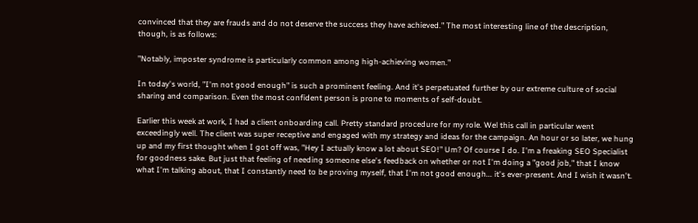convinced that they are frauds and do not deserve the success they have achieved." The most interesting line of the description, though, is as follows:

"Notably, imposter syndrome is particularly common among high-achieving women."

In today's world, "I'm not good enough" is such a prominent feeling. And it's perpetuated further by our extreme culture of social sharing and comparison. Even the most confident person is prone to moments of self-doubt.

Earlier this week at work, I had a client onboarding call. Pretty standard procedure for my role. Wel this call in particular went exceedingly well. The client was super receptive and engaged with my strategy and ideas for the campaign. An hour or so later, we hung up and my first thought when I got off was, "Hey I actually know a lot about SEO!" Um? Of course I do. I'm a freaking SEO Specialist for goodness sake. But just that feeling of needing someone else's feedback on whether or not I'm doing a "good job," that I know what I'm talking about, that I constantly need to be proving myself, that I'm not good enough... it's ever-present. And I wish it wasn't.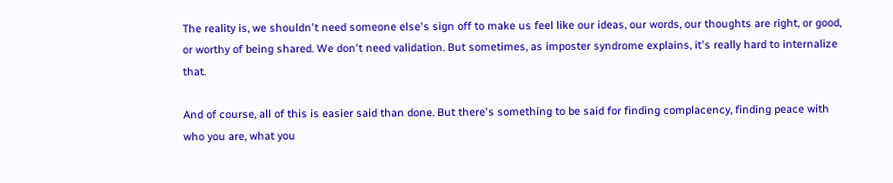The reality is, we shouldn't need someone else's sign off to make us feel like our ideas, our words, our thoughts are right, or good, or worthy of being shared. We don't need validation. But sometimes, as imposter syndrome explains, it's really hard to internalize that.

And of course, all of this is easier said than done. But there's something to be said for finding complacency, finding peace with who you are, what you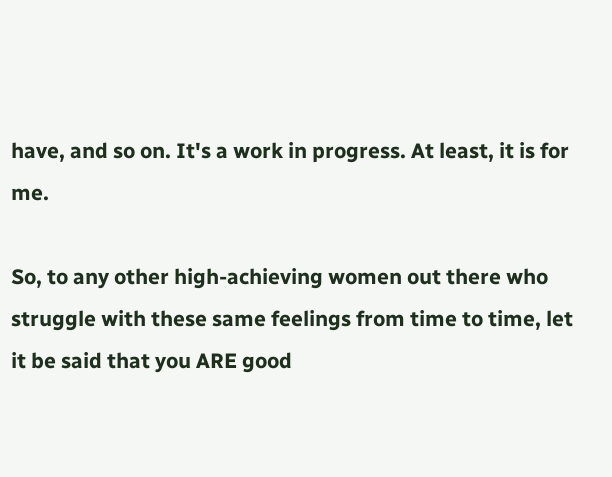have, and so on. It's a work in progress. At least, it is for me.

So, to any other high-achieving women out there who struggle with these same feelings from time to time, let it be said that you ARE good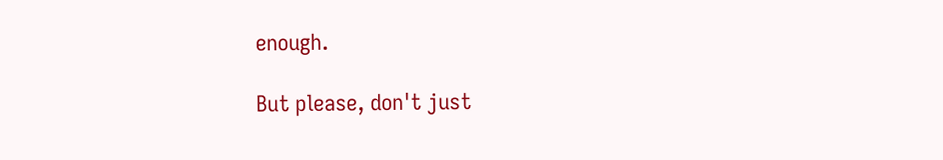enough.

But please, don't just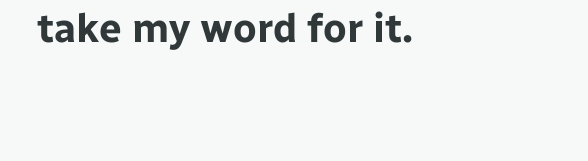take my word for it.